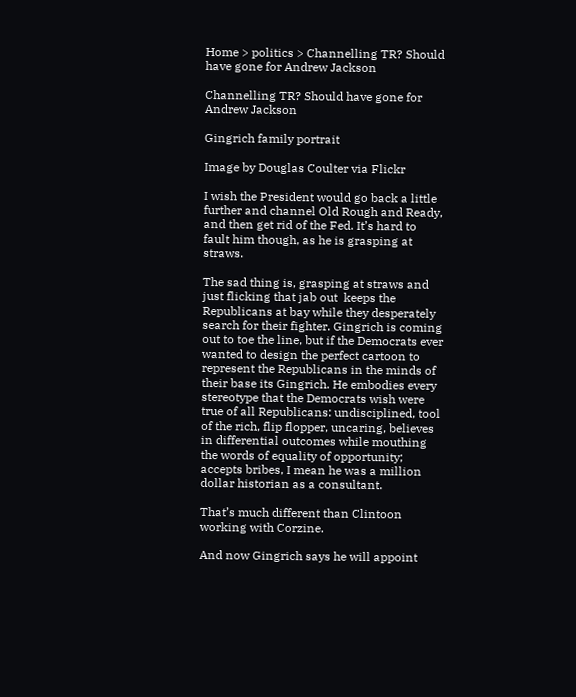Home > politics > Channelling TR? Should have gone for Andrew Jackson

Channelling TR? Should have gone for Andrew Jackson

Gingrich family portrait

Image by Douglas Coulter via Flickr

I wish the President would go back a little further and channel Old Rough and Ready, and then get rid of the Fed. It’s hard to fault him though, as he is grasping at straws.

The sad thing is, grasping at straws and just flicking that jab out  keeps the Republicans at bay while they desperately search for their fighter. Gingrich is coming out to toe the line, but if the Democrats ever wanted to design the perfect cartoon to represent the Republicans in the minds of their base its Gingrich. He embodies every stereotype that the Democrats wish were true of all Republicans: undisciplined, tool of the rich, flip flopper, uncaring, believes in differential outcomes while mouthing the words of equality of opportunity; accepts bribes, I mean he was a million dollar historian as a consultant.

That’s much different than Clintoon working with Corzine.

And now Gingrich says he will appoint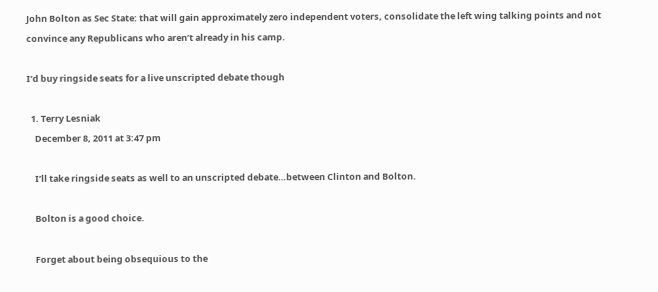John Bolton as Sec State: that will gain approximately zero independent voters, consolidate the left wing talking points and not convince any Republicans who aren’t already in his camp.

I’d buy ringside seats for a live unscripted debate though

  1. Terry Lesniak
    December 8, 2011 at 3:47 pm

    I’ll take ringside seats as well to an unscripted debate…between Clinton and Bolton.

    Bolton is a good choice.

    Forget about being obsequious to the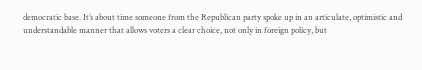democratic base. It’s about time someone from the Republican party spoke up in an articulate, optimistic and understandable manner that allows voters a clear choice, not only in foreign policy, but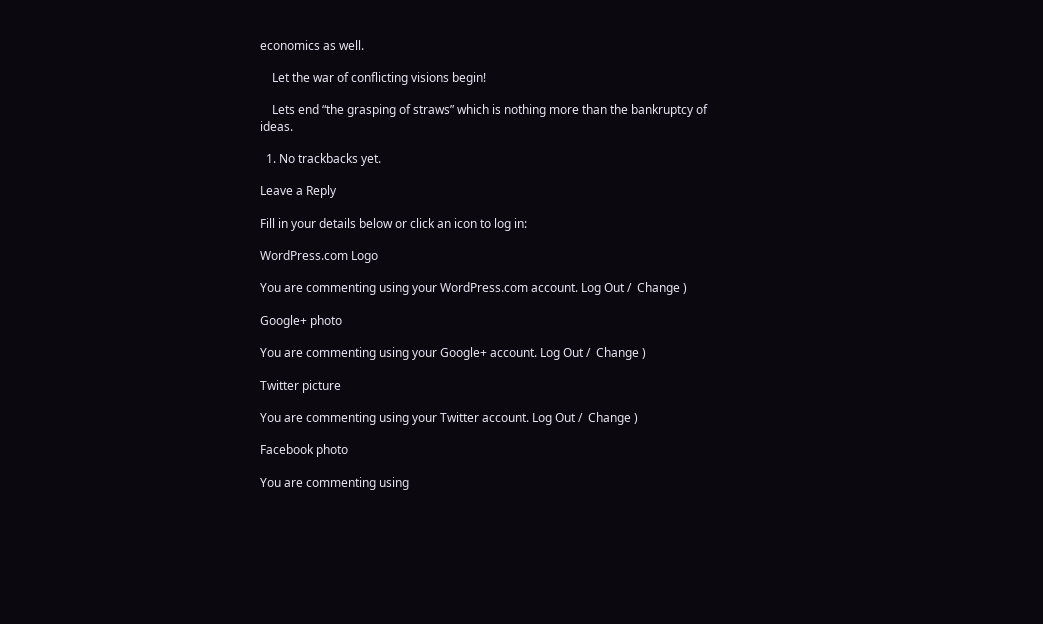economics as well.

    Let the war of conflicting visions begin!

    Lets end “the grasping of straws” which is nothing more than the bankruptcy of ideas.

  1. No trackbacks yet.

Leave a Reply

Fill in your details below or click an icon to log in:

WordPress.com Logo

You are commenting using your WordPress.com account. Log Out /  Change )

Google+ photo

You are commenting using your Google+ account. Log Out /  Change )

Twitter picture

You are commenting using your Twitter account. Log Out /  Change )

Facebook photo

You are commenting using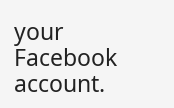your Facebook account.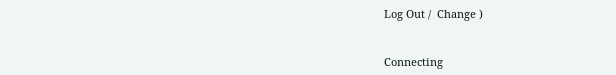Log Out /  Change )


Connecting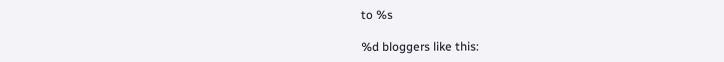to %s

%d bloggers like this: